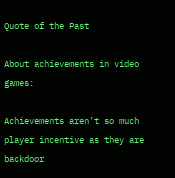Quote of the Past

About achievements in video games:

Achievements aren’t so much player incentive as they are backdoor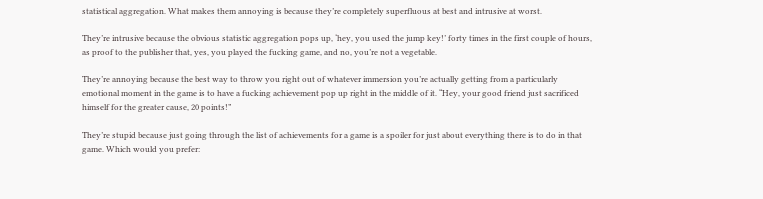statistical aggregation. What makes them annoying is because they’re completely superfluous at best and intrusive at worst.

They’re intrusive because the obvious statistic aggregation pops up, ‘hey, you used the jump key!’ forty times in the first couple of hours, as proof to the publisher that, yes, you played the fucking game, and no, you’re not a vegetable.

They’re annoying because the best way to throw you right out of whatever immersion you’re actually getting from a particularly emotional moment in the game is to have a fucking achievement pop up right in the middle of it. “Hey, your good friend just sacrificed himself for the greater cause, 20 points!”

They’re stupid because just going through the list of achievements for a game is a spoiler for just about everything there is to do in that game. Which would you prefer: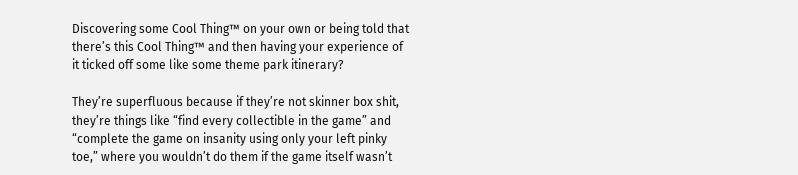Discovering some Cool Thing™ on your own or being told that there’s this Cool Thing™ and then having your experience of it ticked off some like some theme park itinerary?

They’re superfluous because if they’re not skinner box shit, they’re things like “find every collectible in the game” and “complete the game on insanity using only your left pinky toe,” where you wouldn’t do them if the game itself wasn’t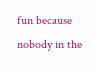fun because nobody in the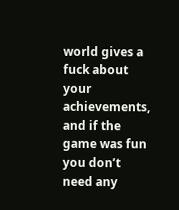world gives a fuck about your achievements, and if the game was fun you don’t need any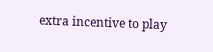extra incentive to play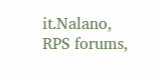it.Nalano, RPS forums,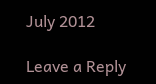July 2012

Leave a Reply